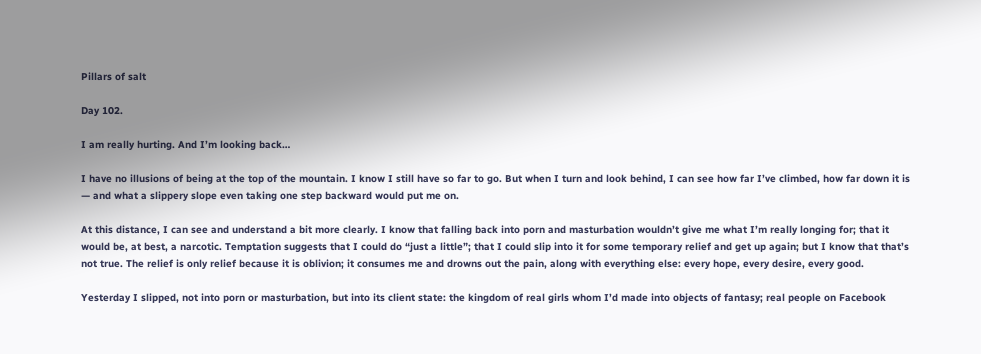Pillars of salt

Day 102.

I am really hurting. And I’m looking back…

I have no illusions of being at the top of the mountain. I know I still have so far to go. But when I turn and look behind, I can see how far I’ve climbed, how far down it is — and what a slippery slope even taking one step backward would put me on.

At this distance, I can see and understand a bit more clearly. I know that falling back into porn and masturbation wouldn’t give me what I’m really longing for; that it would be, at best, a narcotic. Temptation suggests that I could do “just a little”; that I could slip into it for some temporary relief and get up again; but I know that that’s not true. The relief is only relief because it is oblivion; it consumes me and drowns out the pain, along with everything else: every hope, every desire, every good.

Yesterday I slipped, not into porn or masturbation, but into its client state: the kingdom of real girls whom I’d made into objects of fantasy; real people on Facebook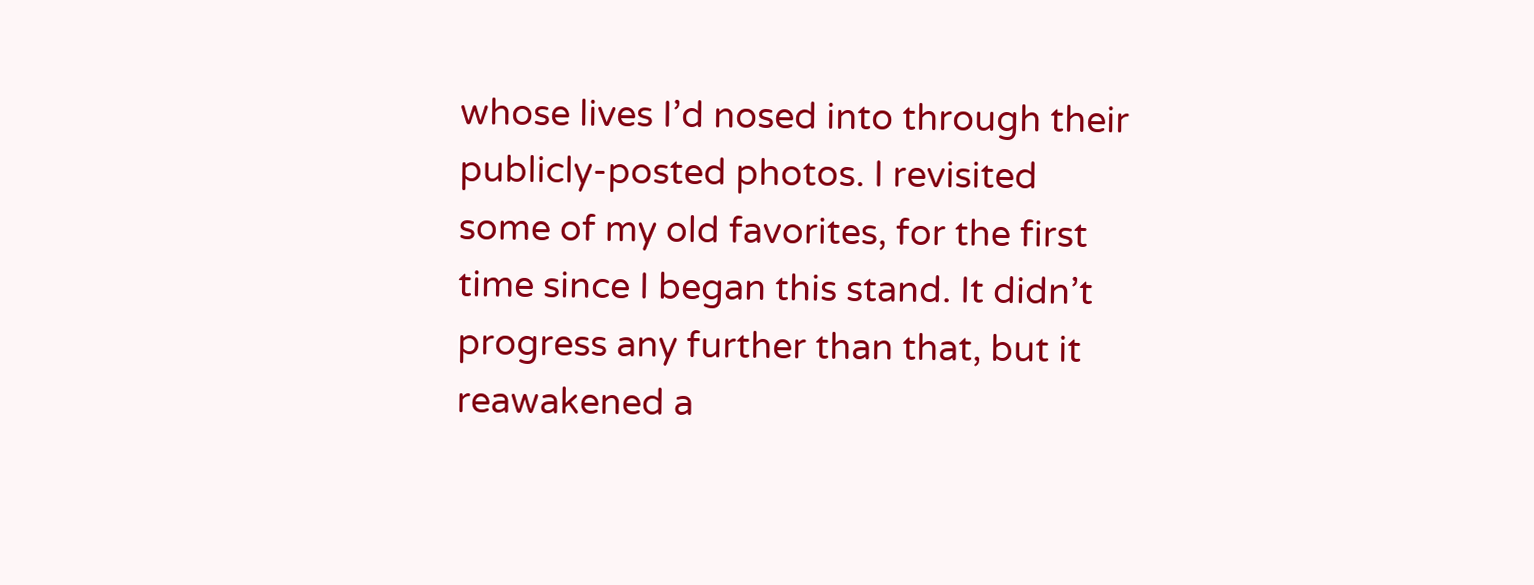whose lives I’d nosed into through their publicly-posted photos. I revisited some of my old favorites, for the first time since I began this stand. It didn’t progress any further than that, but it reawakened a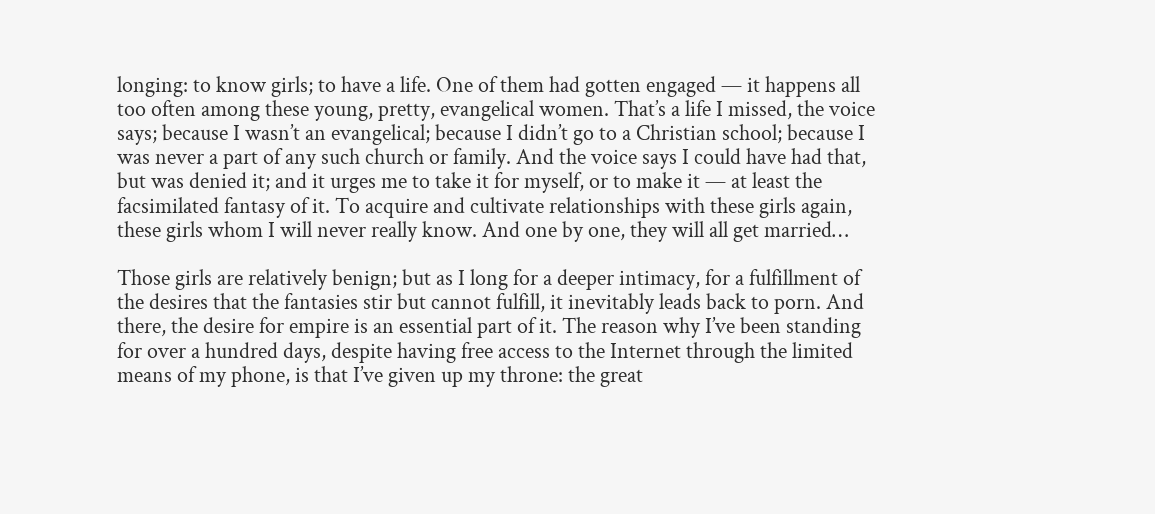longing: to know girls; to have a life. One of them had gotten engaged — it happens all too often among these young, pretty, evangelical women. That’s a life I missed, the voice says; because I wasn’t an evangelical; because I didn’t go to a Christian school; because I was never a part of any such church or family. And the voice says I could have had that, but was denied it; and it urges me to take it for myself, or to make it — at least the facsimilated fantasy of it. To acquire and cultivate relationships with these girls again, these girls whom I will never really know. And one by one, they will all get married…

Those girls are relatively benign; but as I long for a deeper intimacy, for a fulfillment of the desires that the fantasies stir but cannot fulfill, it inevitably leads back to porn. And there, the desire for empire is an essential part of it. The reason why I’ve been standing for over a hundred days, despite having free access to the Internet through the limited means of my phone, is that I’ve given up my throne: the great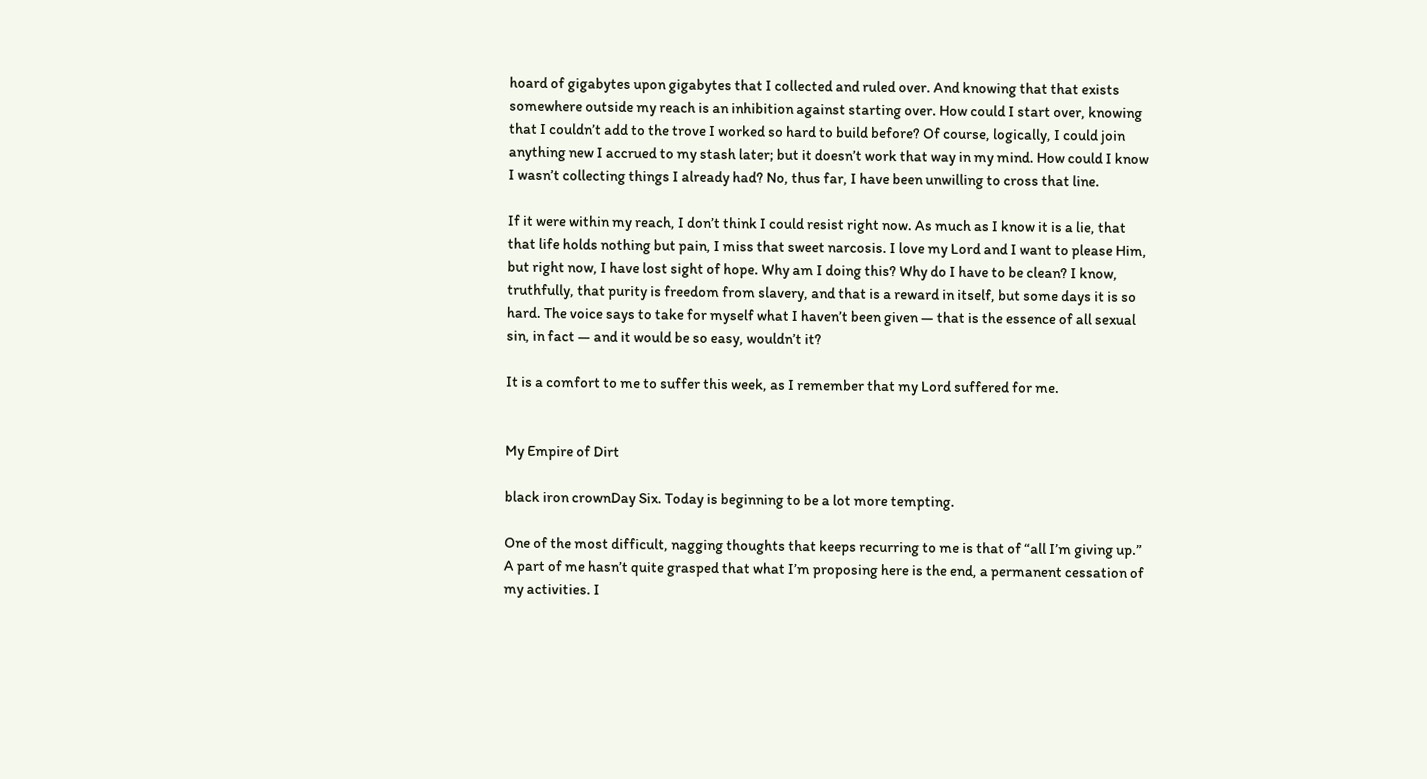hoard of gigabytes upon gigabytes that I collected and ruled over. And knowing that that exists somewhere outside my reach is an inhibition against starting over. How could I start over, knowing that I couldn’t add to the trove I worked so hard to build before? Of course, logically, I could join anything new I accrued to my stash later; but it doesn’t work that way in my mind. How could I know I wasn’t collecting things I already had? No, thus far, I have been unwilling to cross that line.

If it were within my reach, I don’t think I could resist right now. As much as I know it is a lie, that that life holds nothing but pain, I miss that sweet narcosis. I love my Lord and I want to please Him, but right now, I have lost sight of hope. Why am I doing this? Why do I have to be clean? I know, truthfully, that purity is freedom from slavery, and that is a reward in itself, but some days it is so hard. The voice says to take for myself what I haven’t been given — that is the essence of all sexual sin, in fact — and it would be so easy, wouldn’t it?

It is a comfort to me to suffer this week, as I remember that my Lord suffered for me.


My Empire of Dirt

black iron crownDay Six. Today is beginning to be a lot more tempting.

One of the most difficult, nagging thoughts that keeps recurring to me is that of “all I’m giving up.” A part of me hasn’t quite grasped that what I’m proposing here is the end, a permanent cessation of my activities. I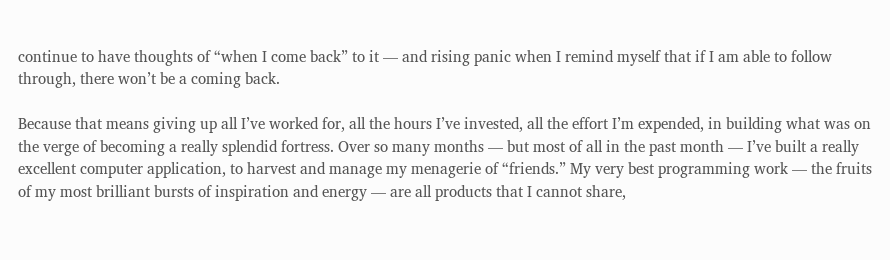continue to have thoughts of “when I come back” to it — and rising panic when I remind myself that if I am able to follow through, there won’t be a coming back.

Because that means giving up all I’ve worked for, all the hours I’ve invested, all the effort I’m expended, in building what was on the verge of becoming a really splendid fortress. Over so many months — but most of all in the past month — I’ve built a really excellent computer application, to harvest and manage my menagerie of “friends.” My very best programming work — the fruits of my most brilliant bursts of inspiration and energy — are all products that I cannot share,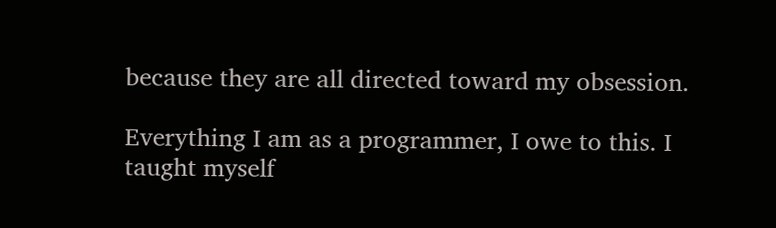because they are all directed toward my obsession.

Everything I am as a programmer, I owe to this. I taught myself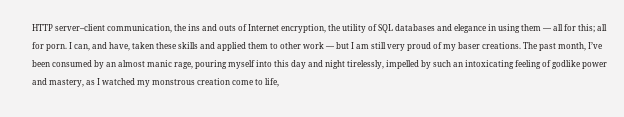HTTP server–client communication, the ins and outs of Internet encryption, the utility of SQL databases and elegance in using them — all for this; all for porn. I can, and have, taken these skills and applied them to other work — but I am still very proud of my baser creations. The past month, I’ve been consumed by an almost manic rage, pouring myself into this day and night tirelessly, impelled by such an intoxicating feeling of godlike power and mastery, as I watched my monstrous creation come to life,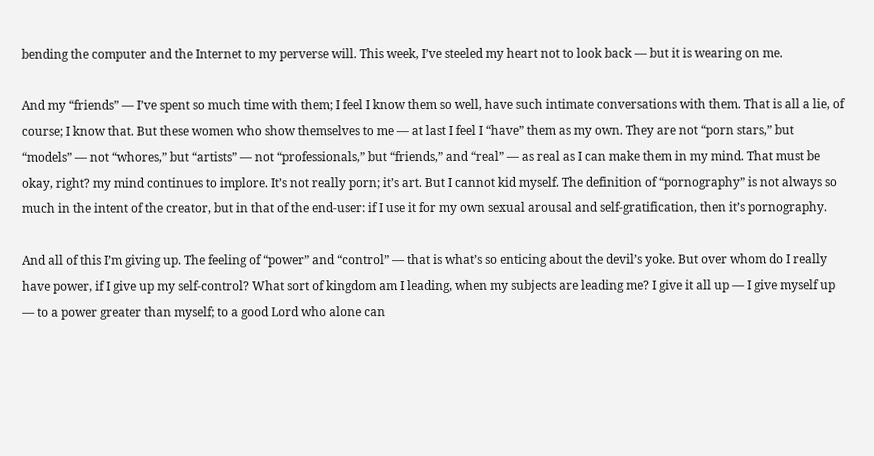bending the computer and the Internet to my perverse will. This week, I’ve steeled my heart not to look back — but it is wearing on me.

And my “friends” — I’ve spent so much time with them; I feel I know them so well, have such intimate conversations with them. That is all a lie, of course; I know that. But these women who show themselves to me — at last I feel I “have” them as my own. They are not “porn stars,” but “models” — not “whores,” but “artists” — not “professionals,” but “friends,” and “real” — as real as I can make them in my mind. That must be okay, right? my mind continues to implore. It’s not really porn; it’s art. But I cannot kid myself. The definition of “pornography” is not always so much in the intent of the creator, but in that of the end-user: if I use it for my own sexual arousal and self-gratification, then it’s pornography.

And all of this I’m giving up. The feeling of “power” and “control” — that is what’s so enticing about the devil’s yoke. But over whom do I really have power, if I give up my self-control? What sort of kingdom am I leading, when my subjects are leading me? I give it all up — I give myself up — to a power greater than myself; to a good Lord who alone can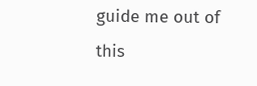guide me out of this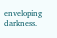enveloping darkness.